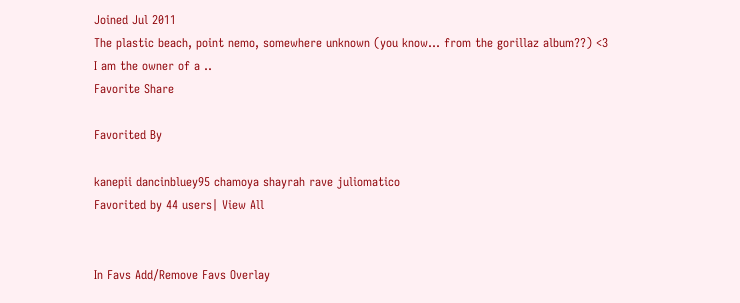Joined Jul 2011
The plastic beach, point nemo, somewhere unknown (you know... from the gorillaz album??) <3
I am the owner of a ..
Favorite Share

Favorited By

kanepii dancinbluey95 chamoya shayrah rave juliomatico
Favorited by 44 users| View All


In Favs Add/Remove Favs Overlay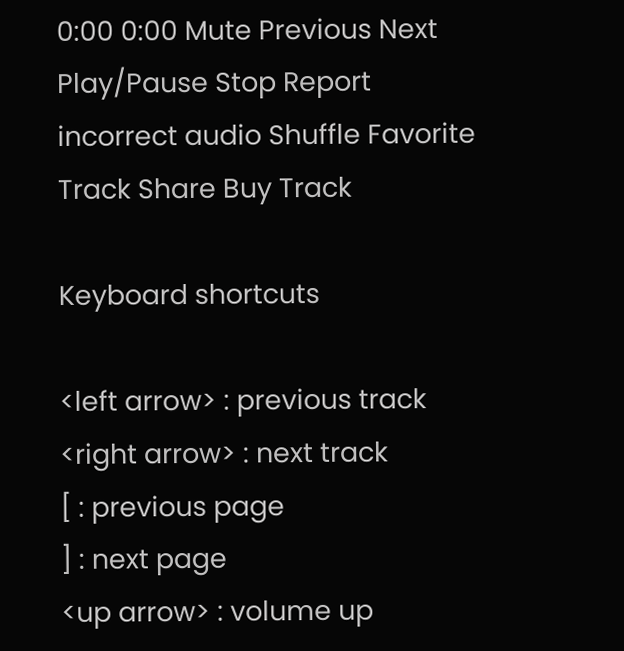0:00 0:00 Mute Previous Next Play/Pause Stop Report incorrect audio Shuffle Favorite Track Share Buy Track

Keyboard shortcuts

<left arrow> : previous track
<right arrow> : next track
[ : previous page
] : next page
<up arrow> : volume up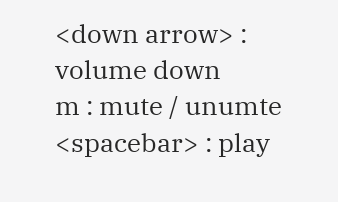<down arrow> : volume down
m : mute / unumte
<spacebar> : play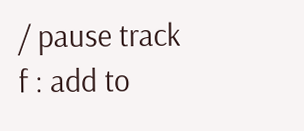/ pause track
f : add to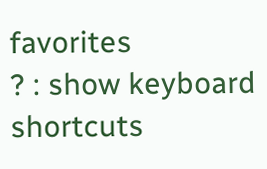favorites
? : show keyboard shortcuts